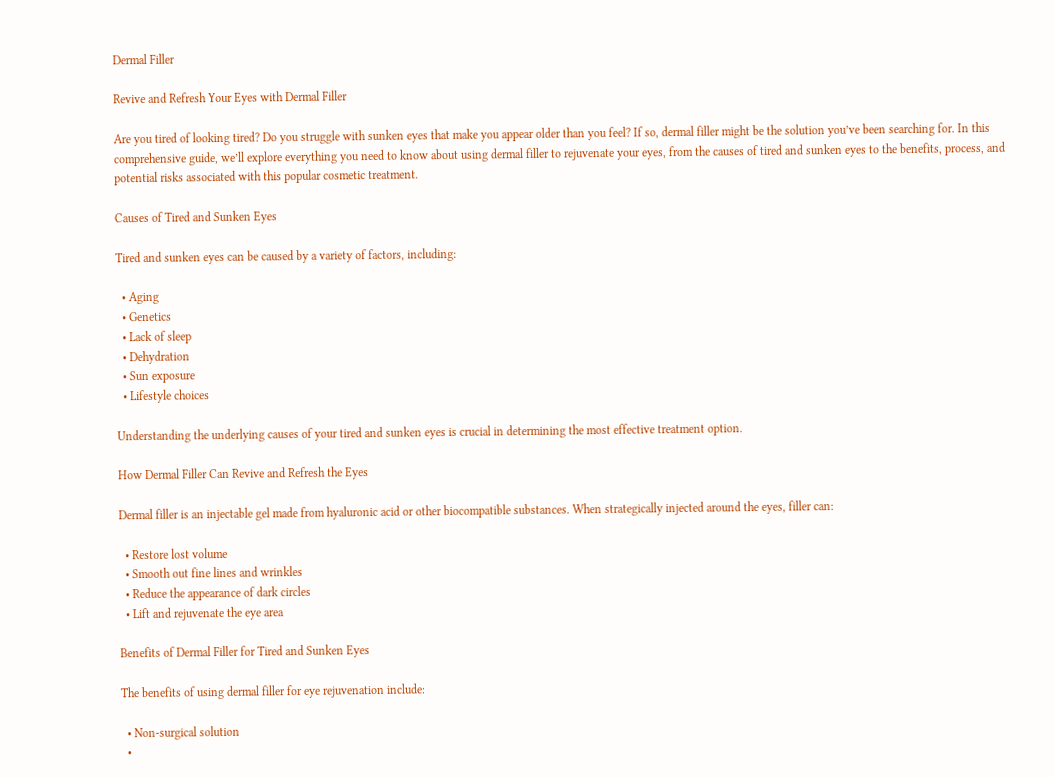Dermal Filler

Revive and Refresh Your Eyes with Dermal Filler

Are you tired of looking tired? Do you struggle with sunken eyes that make you appear older than you feel? If so, dermal filler might be the solution you’ve been searching for. In this comprehensive guide, we’ll explore everything you need to know about using dermal filler to rejuvenate your eyes, from the causes of tired and sunken eyes to the benefits, process, and potential risks associated with this popular cosmetic treatment.

Causes of Tired and Sunken Eyes

Tired and sunken eyes can be caused by a variety of factors, including:

  • Aging
  • Genetics
  • Lack of sleep
  • Dehydration
  • Sun exposure
  • Lifestyle choices

Understanding the underlying causes of your tired and sunken eyes is crucial in determining the most effective treatment option.

How Dermal Filler Can Revive and Refresh the Eyes

Dermal filler is an injectable gel made from hyaluronic acid or other biocompatible substances. When strategically injected around the eyes, filler can:

  • Restore lost volume
  • Smooth out fine lines and wrinkles
  • Reduce the appearance of dark circles
  • Lift and rejuvenate the eye area

Benefits of Dermal Filler for Tired and Sunken Eyes

The benefits of using dermal filler for eye rejuvenation include:

  • Non-surgical solution
  •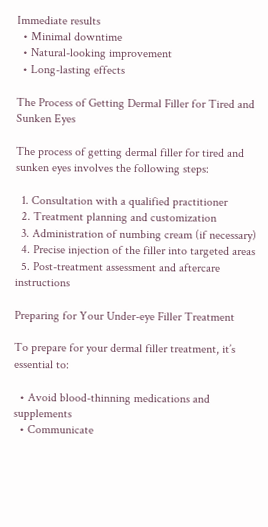Immediate results
  • Minimal downtime
  • Natural-looking improvement
  • Long-lasting effects

The Process of Getting Dermal Filler for Tired and Sunken Eyes

The process of getting dermal filler for tired and sunken eyes involves the following steps:

  1. Consultation with a qualified practitioner
  2. Treatment planning and customization
  3. Administration of numbing cream (if necessary)
  4. Precise injection of the filler into targeted areas
  5. Post-treatment assessment and aftercare instructions

Preparing for Your Under-eye Filler Treatment

To prepare for your dermal filler treatment, it’s essential to:

  • Avoid blood-thinning medications and supplements
  • Communicate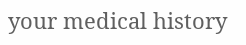your medical history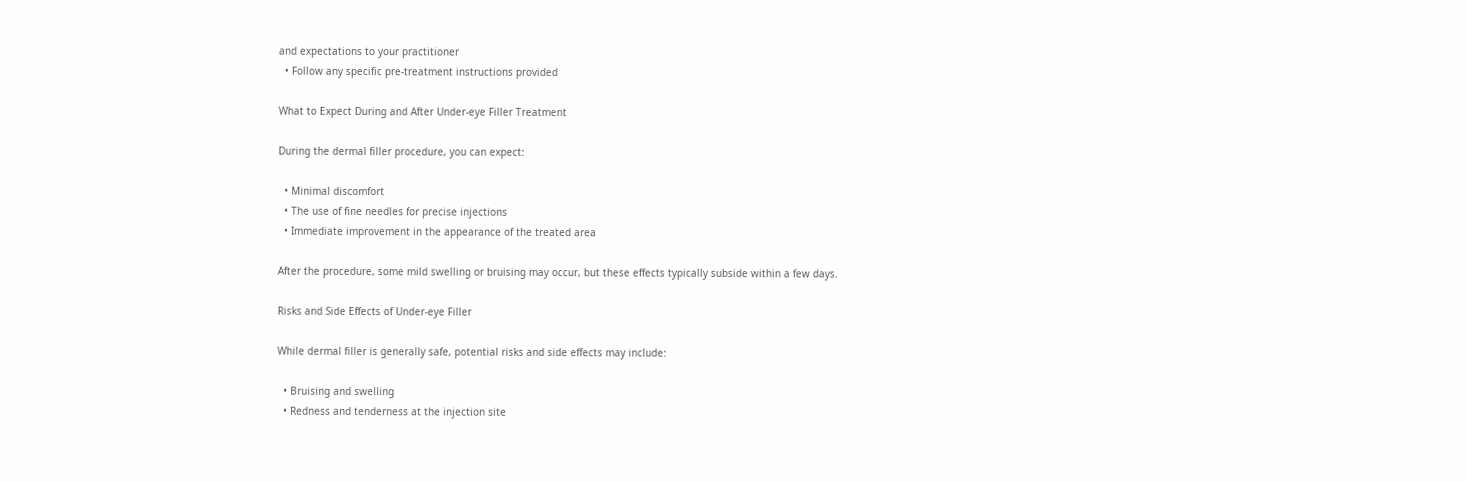and expectations to your practitioner
  • Follow any specific pre-treatment instructions provided

What to Expect During and After Under-eye Filler Treatment

During the dermal filler procedure, you can expect:

  • Minimal discomfort
  • The use of fine needles for precise injections
  • Immediate improvement in the appearance of the treated area

After the procedure, some mild swelling or bruising may occur, but these effects typically subside within a few days.

Risks and Side Effects of Under-eye Filler

While dermal filler is generally safe, potential risks and side effects may include:

  • Bruising and swelling
  • Redness and tenderness at the injection site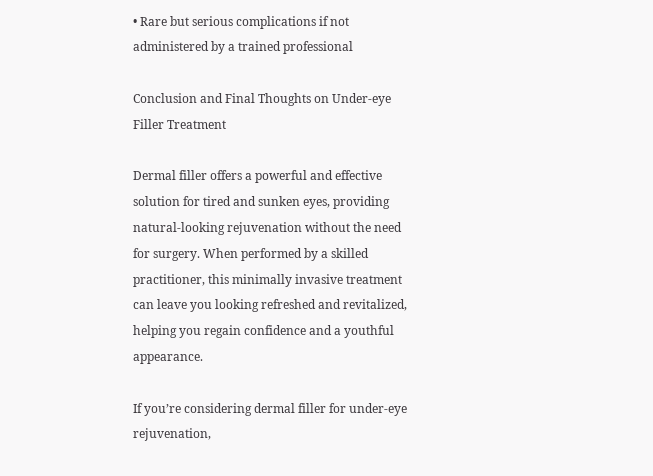• Rare but serious complications if not administered by a trained professional

Conclusion and Final Thoughts on Under-eye Filler Treatment

Dermal filler offers a powerful and effective solution for tired and sunken eyes, providing natural-looking rejuvenation without the need for surgery. When performed by a skilled practitioner, this minimally invasive treatment can leave you looking refreshed and revitalized, helping you regain confidence and a youthful appearance.

If you’re considering dermal filler for under-eye rejuvenation,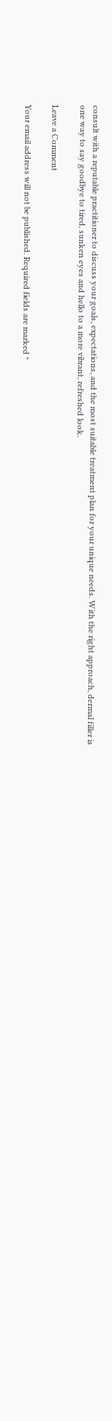consult with a reputable practitioner to discuss your goals, expectations, and the most suitable treatment plan for your unique needs. With the right approach, dermal filler is one way to say goodbye to tired, sunken eyes and hello to a more vibrant, refreshed look.

Leave a Comment

Your email address will not be published. Required fields are marked *